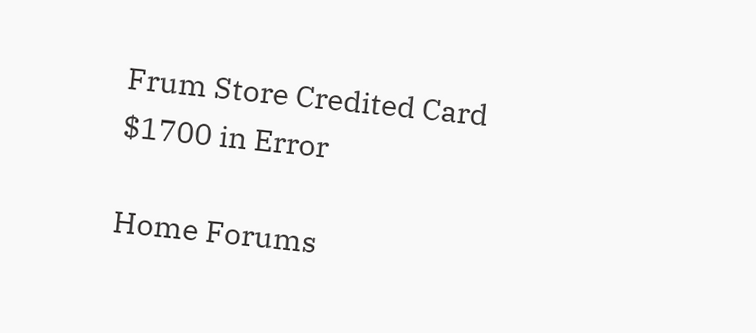Frum Store Credited Card $1700 in Error

Home Forums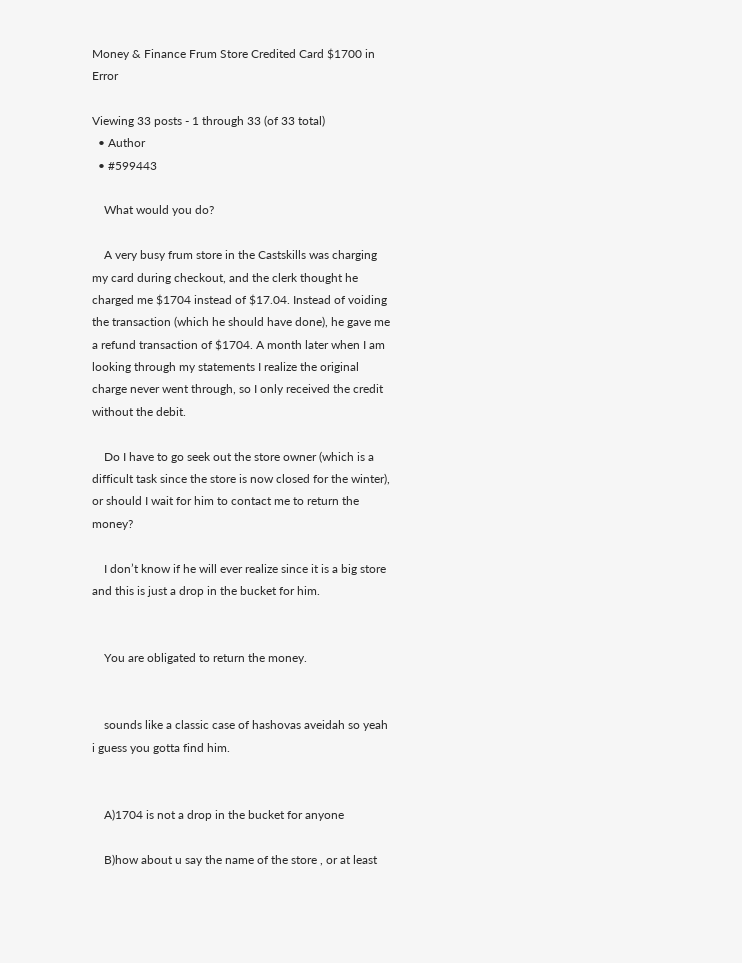Money & Finance Frum Store Credited Card $1700 in Error

Viewing 33 posts - 1 through 33 (of 33 total)
  • Author
  • #599443

    What would you do?

    A very busy frum store in the Castskills was charging my card during checkout, and the clerk thought he charged me $1704 instead of $17.04. Instead of voiding the transaction (which he should have done), he gave me a refund transaction of $1704. A month later when I am looking through my statements I realize the original charge never went through, so I only received the credit without the debit.

    Do I have to go seek out the store owner (which is a difficult task since the store is now closed for the winter), or should I wait for him to contact me to return the money?

    I don’t know if he will ever realize since it is a big store and this is just a drop in the bucket for him.


    You are obligated to return the money.


    sounds like a classic case of hashovas aveidah so yeah i guess you gotta find him.


    A)1704 is not a drop in the bucket for anyone

    B)how about u say the name of the store , or at least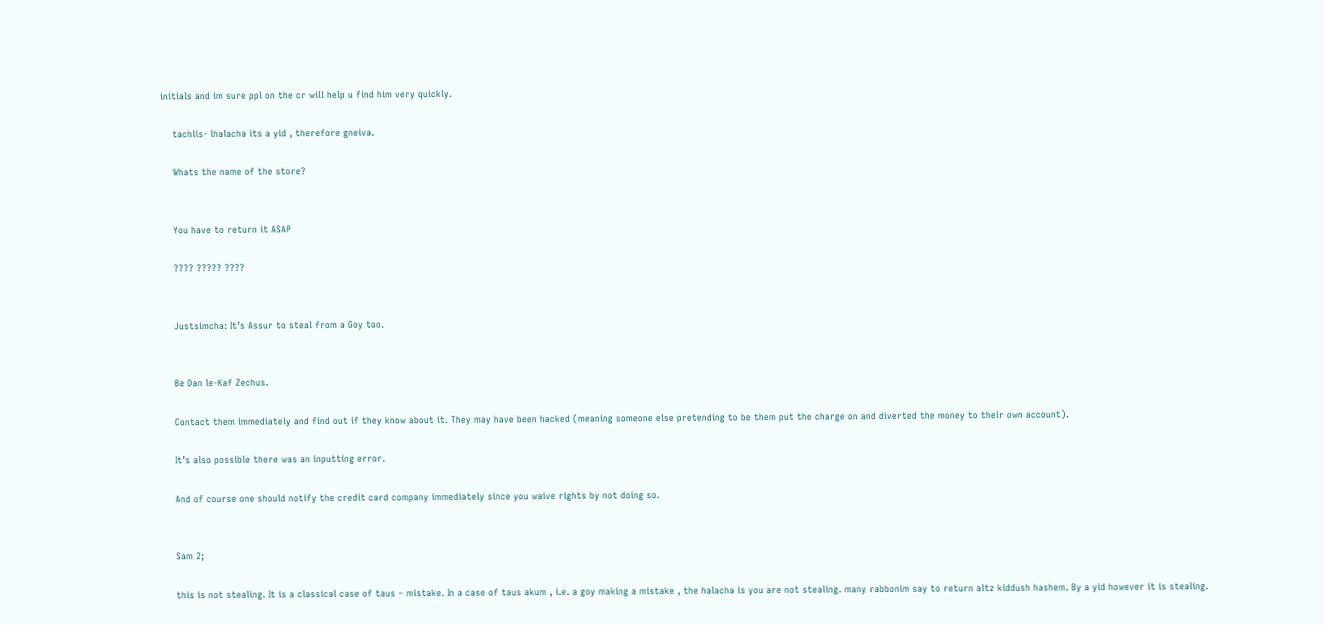initials and im sure ppl on the cr will help u find him very quickly.

    tachlis- lhalacha its a yid , therefore gneiva.

    Whats the name of the store?


    You have to return it ASAP

    ???? ????? ????


    Justsimcha: It’s Assur to steal from a Goy too.


    Be Dan le-Kaf Zechus.

    Contact them immediately and find out if they know about it. They may have been hacked (meaning someone else pretending to be them put the charge on and diverted the money to their own account).

    It’s also possible there was an inputting error.

    And of course one should notify the credit card company immediately since you waive rights by not doing so.


    Sam 2;

    this is not stealing. It is a classical case of taus – mistake. In a case of taus akum , i.e. a goy making a mistake , the halacha is you are not stealing. many rabbonim say to return altz kiddush hashem. By a yid however it is stealing.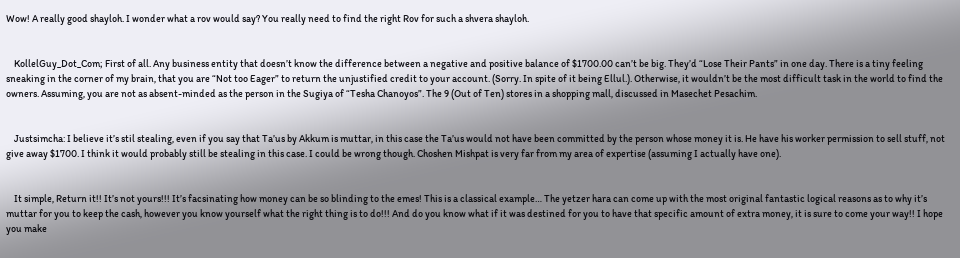Wow! A really good shayloh. I wonder what a rov would say? You really need to find the right Rov for such a shvera shayloh.


    KollelGuy_Dot_Com; First of all. Any business entity that doesn’t know the difference between a negative and positive balance of $1700.00 can’t be big. They’d “Lose Their Pants” in one day. There is a tiny feeling sneaking in the corner of my brain, that you are “Not too Eager” to return the unjustified credit to your account. (Sorry. In spite of it being Ellul.). Otherwise, it wouldn’t be the most difficult task in the world to find the owners. Assuming, you are not as absent-minded as the person in the Sugiya of “Tesha Chanoyos”. The 9 (Out of Ten) stores in a shopping mall, discussed in Masechet Pesachim.


    Justsimcha: I believe it’s stil stealing, even if you say that Ta’us by Akkum is muttar, in this case the Ta’us would not have been committed by the person whose money it is. He have his worker permission to sell stuff, not give away $1700. I think it would probably still be stealing in this case. I could be wrong though. Choshen Mishpat is very far from my area of expertise (assuming I actually have one).


    It simple, Return it!! It’s not yours!!! It’s facsinating how money can be so blinding to the emes! This is a classical example… The yetzer hara can come up with the most original fantastic logical reasons as to why it’s muttar for you to keep the cash, however you know yourself what the right thing is to do!!! And do you know what if it was destined for you to have that specific amount of extra money, it is sure to come your way!! I hope you make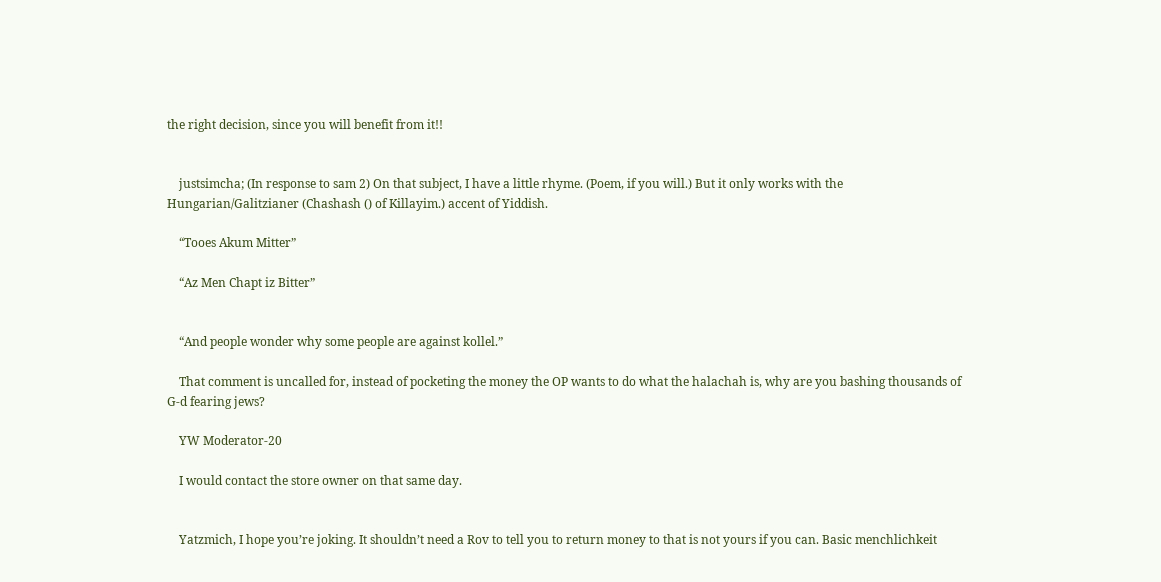the right decision, since you will benefit from it!!


    justsimcha; (In response to sam 2) On that subject, I have a little rhyme. (Poem, if you will.) But it only works with the Hungarian/Galitzianer (Chashash () of Killayim.) accent of Yiddish.

    “Tooes Akum Mitter”

    “Az Men Chapt iz Bitter”


    “And people wonder why some people are against kollel.”

    That comment is uncalled for, instead of pocketing the money the OP wants to do what the halachah is, why are you bashing thousands of G-d fearing jews?

    YW Moderator-20

    I would contact the store owner on that same day.


    Yatzmich, I hope you’re joking. It shouldn’t need a Rov to tell you to return money to that is not yours if you can. Basic menchlichkeit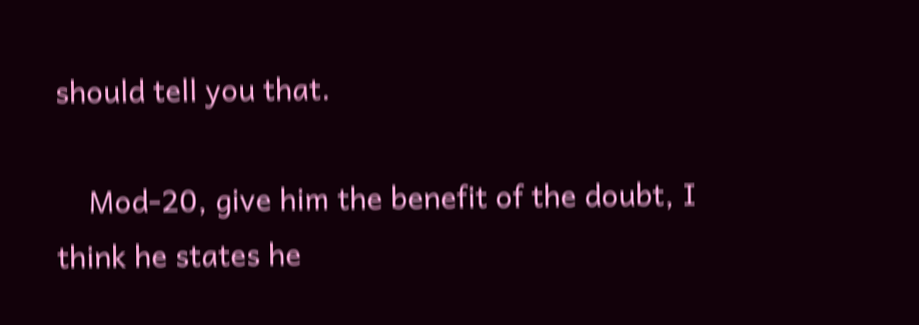should tell you that.

    Mod-20, give him the benefit of the doubt, I think he states he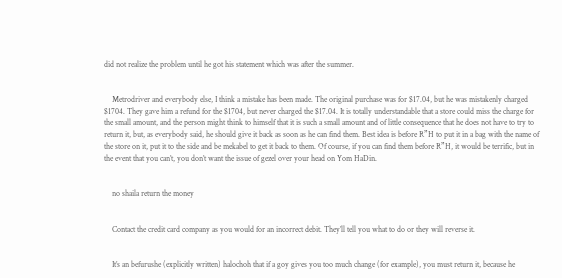did not realize the problem until he got his statement which was after the summer.


    Metrodriver and everybody else, I think a mistake has been made. The original purchase was for $17.04, but he was mistakenly charged $1704. They gave him a refund for the $1704, but never charged the $17.04. It is totally understandable that a store could miss the charge for the small amount, and the person might think to himself that it is such a small amount and of little consequence that he does not have to try to return it, but, as everybody said, he should give it back as soon as he can find them. Best idea is before R”H to put it in a bag with the name of the store on it, put it to the side and be mekabel to get it back to them. Of course, if you can find them before R”H, it would be terrific, but in the event that you can’t, you don’t want the issue of gezel over your head on Yom HaDin.


    no shaila return the money


    Contact the credit card company as you would for an incorrect debit. They’ll tell you what to do or they will reverse it.


    It’s an befurushe (explicitly written) halochoh that if a goy gives you too much change (for example), you must return it, because he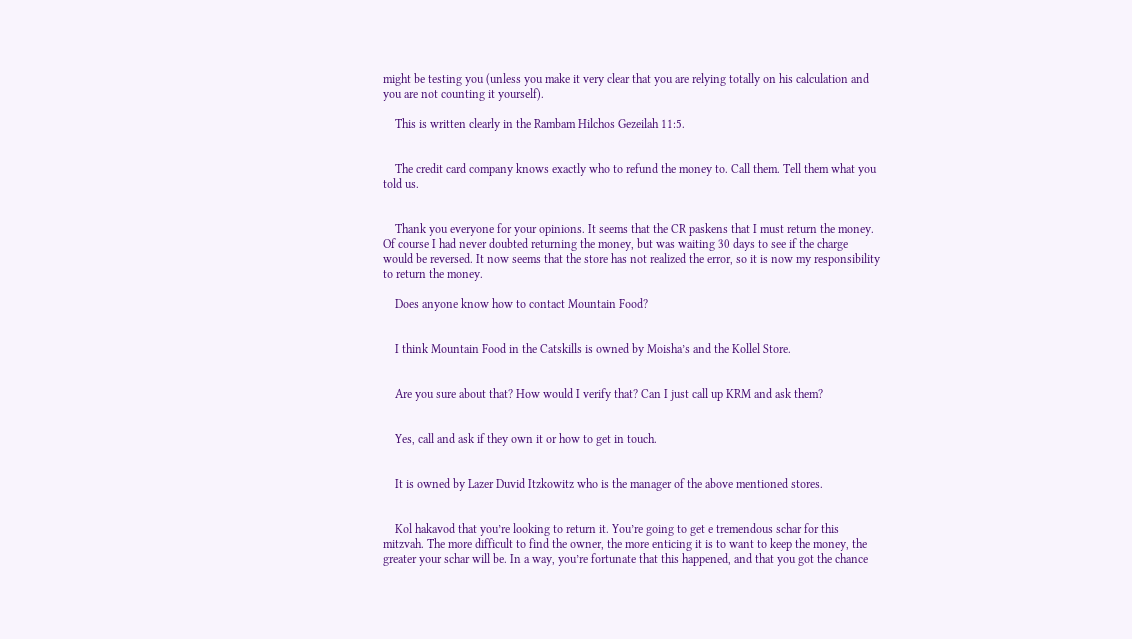might be testing you (unless you make it very clear that you are relying totally on his calculation and you are not counting it yourself).

    This is written clearly in the Rambam Hilchos Gezeilah 11:5.


    The credit card company knows exactly who to refund the money to. Call them. Tell them what you told us.


    Thank you everyone for your opinions. It seems that the CR paskens that I must return the money. Of course I had never doubted returning the money, but was waiting 30 days to see if the charge would be reversed. It now seems that the store has not realized the error, so it is now my responsibility to return the money.

    Does anyone know how to contact Mountain Food?


    I think Mountain Food in the Catskills is owned by Moisha’s and the Kollel Store.


    Are you sure about that? How would I verify that? Can I just call up KRM and ask them?


    Yes, call and ask if they own it or how to get in touch.


    It is owned by Lazer Duvid Itzkowitz who is the manager of the above mentioned stores.


    Kol hakavod that you’re looking to return it. You’re going to get e tremendous schar for this mitzvah. The more difficult to find the owner, the more enticing it is to want to keep the money, the greater your schar will be. In a way, you’re fortunate that this happened, and that you got the chance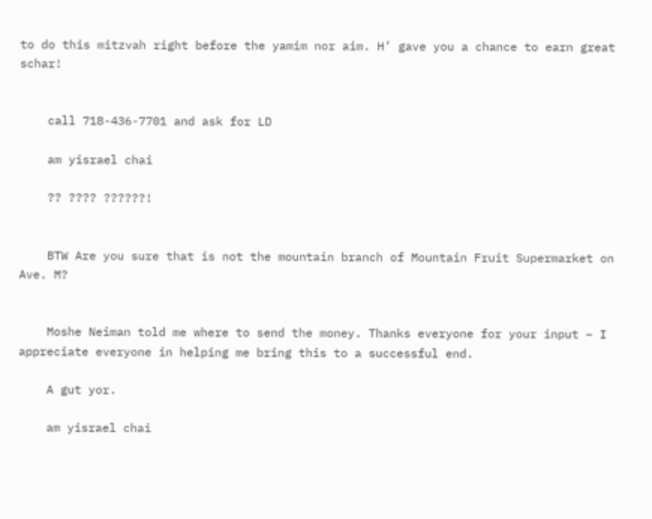to do this mitzvah right before the yamim nor aim. H’ gave you a chance to earn great schar!


    call 718-436-7701 and ask for LD

    am yisrael chai

    ?? ???? ??????!


    BTW Are you sure that is not the mountain branch of Mountain Fruit Supermarket on Ave. M?


    Moshe Neiman told me where to send the money. Thanks everyone for your input – I appreciate everyone in helping me bring this to a successful end.

    A gut yor.

    am yisrael chai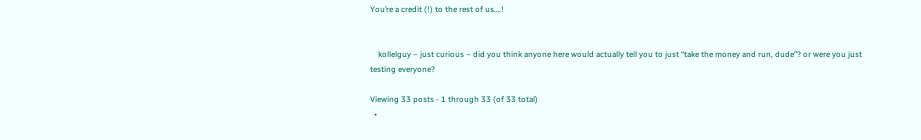You’re a credit (!) to the rest of us….!


    kollelguy – just curious – did you think anyone here would actually tell you to just “take the money and run, dude”? or were you just testing everyone?

Viewing 33 posts - 1 through 33 (of 33 total)
  •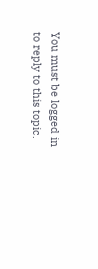You must be logged in to reply to this topic.